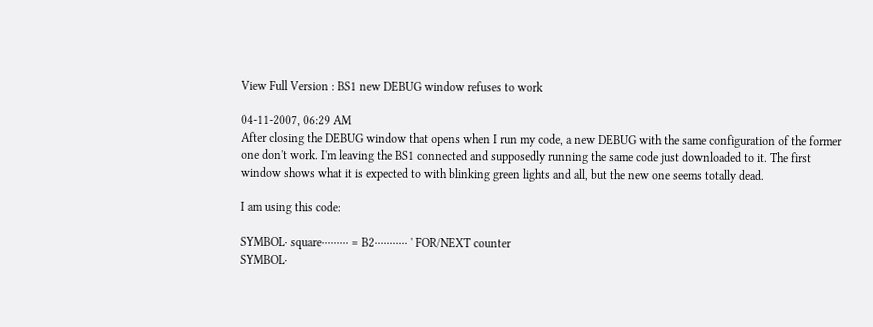View Full Version : BS1 new DEBUG window refuses to work

04-11-2007, 06:29 AM
After closing the DEBUG window that opens when I run my code, a new DEBUG with the same configuration of the former one don't work. I'm leaving the BS1 connected and supposedly running the same code just downloaded to it. The first window shows what it is expected to with blinking green lights and all, but the new one seems totally dead.

I am using this code:

SYMBOL· square········· = B2··········· ' FOR/NEXT counter
SYMBOL·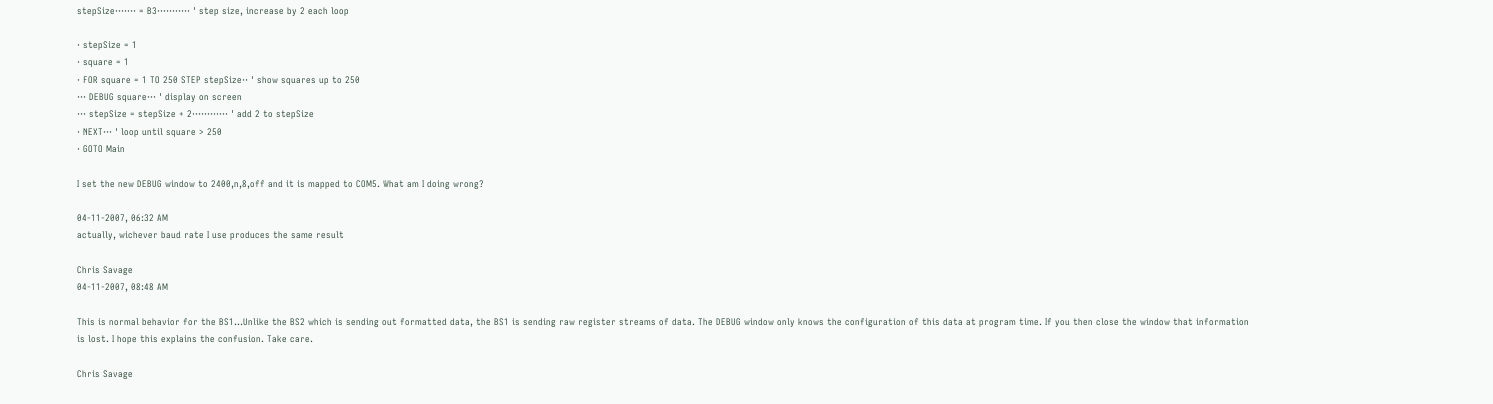stepSize······· = B3··········· ' step size, increase by 2 each loop

· stepSize = 1
· square = 1
· FOR square = 1 TO 250 STEP stepSize·· ' show squares up to 250
··· DEBUG square··· ' display on screen
··· stepSize = stepSize + 2············ ' add 2 to stepSize
· NEXT··· ' loop until square > 250
· GOTO Main

I set the new DEBUG window to 2400,n,8,off and it is mapped to COM5. What am I doing wrong?

04-11-2007, 06:32 AM
actually, wichever baud rate I use produces the same result

Chris Savage
04-11-2007, 08:48 AM

This is normal behavior for the BS1…Unlike the BS2 which is sending out formatted data, the BS1 is sending raw register streams of data. The DEBUG window only knows the configuration of this data at program time. If you then close the window that information is lost. I hope this explains the confusion. Take care.

Chris Savage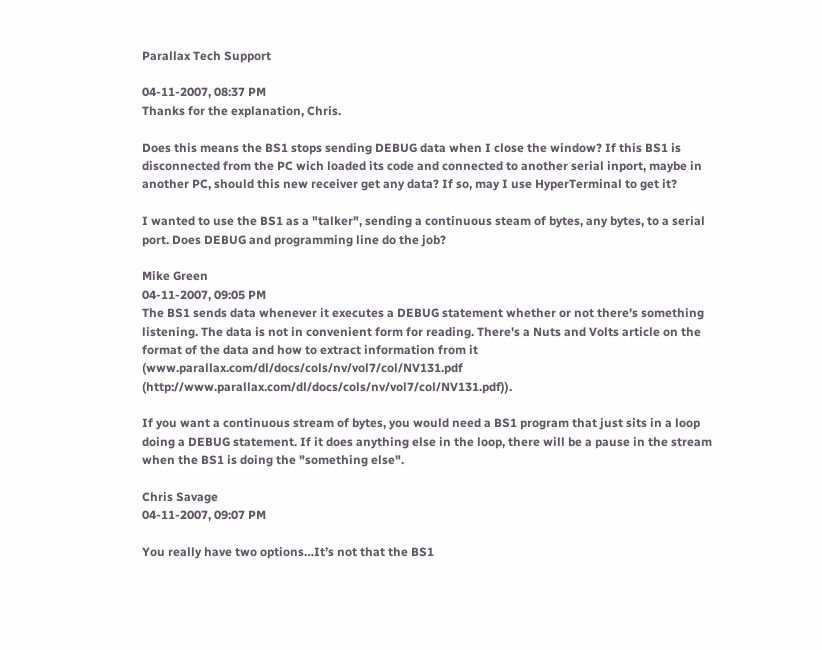Parallax Tech Support

04-11-2007, 08:37 PM
Thanks for the explanation, Chris.

Does this means the BS1 stops sending DEBUG data when I close the window? If this BS1 is disconnected from the PC wich loaded its code and connected to another serial inport, maybe in another PC, should this new receiver get any data? If so, may I use HyperTerminal to get it?

I wanted to use the BS1 as a "talker", sending a continuous steam of bytes, any bytes, to a serial port. Does DEBUG and programming line do the job?

Mike Green
04-11-2007, 09:05 PM
The BS1 sends data whenever it executes a DEBUG statement whether or not there's something listening. The data is not in convenient form for reading. There's a Nuts and Volts article on the format of the data and how to extract information from it (www.parallax.com/dl/docs/cols/nv/vol7/col/NV131.pdf (http://www.parallax.com/dl/docs/cols/nv/vol7/col/NV131.pdf)).

If you want a continuous stream of bytes, you would need a BS1 program that just sits in a loop doing a DEBUG statement. If it does anything else in the loop, there will be a pause in the stream when the BS1 is doing the "something else".

Chris Savage
04-11-2007, 09:07 PM

You really have two options…It’s not that the BS1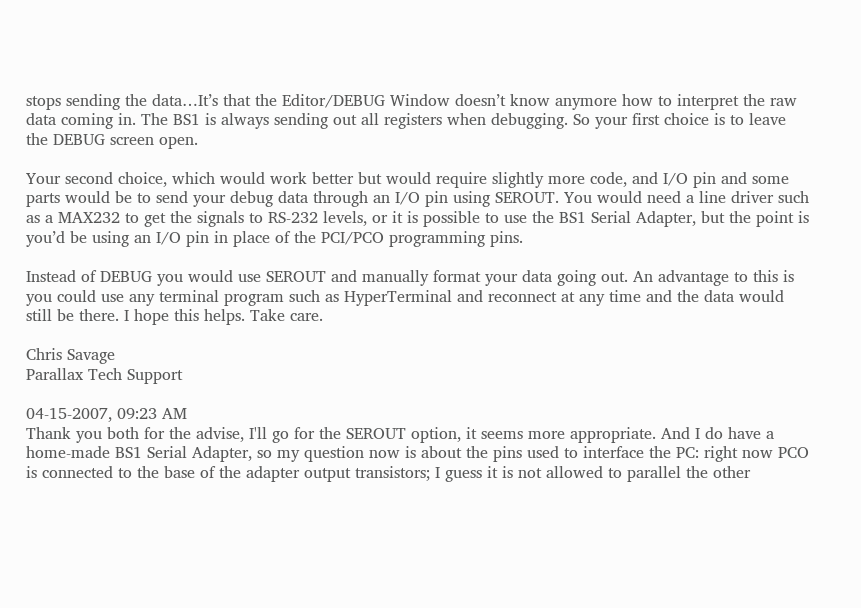stops sending the data…It’s that the Editor/DEBUG Window doesn’t know anymore how to interpret the raw data coming in. The BS1 is always sending out all registers when debugging. So your first choice is to leave the DEBUG screen open.

Your second choice, which would work better but would require slightly more code, and I/O pin and some parts would be to send your debug data through an I/O pin using SEROUT. You would need a line driver such as a MAX232 to get the signals to RS-232 levels, or it is possible to use the BS1 Serial Adapter, but the point is you’d be using an I/O pin in place of the PCI/PCO programming pins.

Instead of DEBUG you would use SEROUT and manually format your data going out. An advantage to this is you could use any terminal program such as HyperTerminal and reconnect at any time and the data would still be there. I hope this helps. Take care.

Chris Savage
Parallax Tech Support

04-15-2007, 09:23 AM
Thank you both for the advise, I'll go for the SEROUT option, it seems more appropriate. And I do have a home-made BS1 Serial Adapter, so my question now is about the pins used to interface the PC: right now PCO is connected to the base of the adapter output transistors; I guess it is not allowed to parallel the other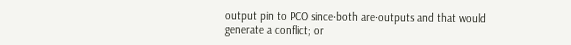output pin to PCO since·both are·outputs and that would generate a conflict; or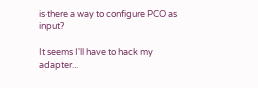is·there a way to configure PCO as input?

It seems I'll have to hack my adapter...